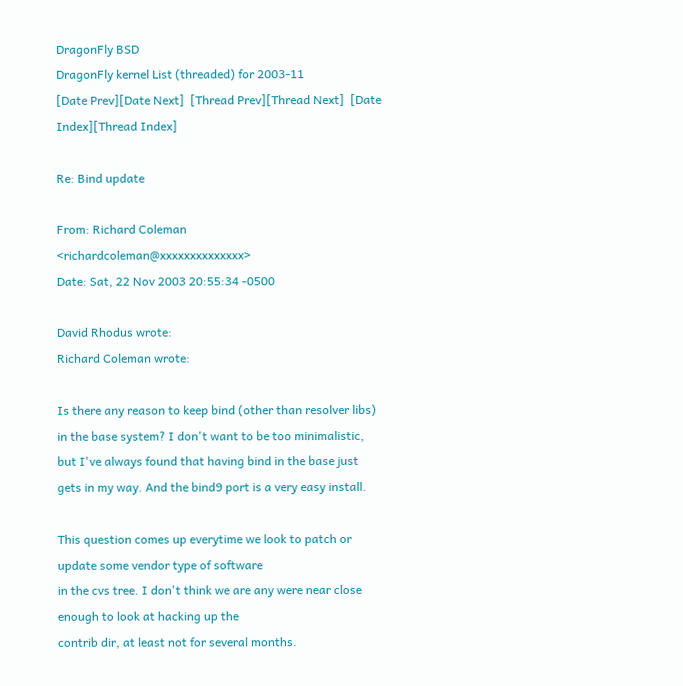DragonFly BSD
DragonFly kernel List (threaded) for 2003-11
[Date Prev][Date Next]  [Thread Prev][Thread Next]  [Date Index][Thread Index]

Re: Bind update

From: Richard Coleman <richardcoleman@xxxxxxxxxxxxxx>
Date: Sat, 22 Nov 2003 20:55:34 -0500

David Rhodus wrote:
Richard Coleman wrote:

Is there any reason to keep bind (other than resolver libs) in the base system? I don't want to be too minimalistic, but I've always found that having bind in the base just gets in my way. And the bind9 port is a very easy install.

This question comes up everytime we look to patch or update some vendor type of software
in the cvs tree. I don't think we are any were near close enough to look at hacking up the
contrib dir, at least not for several months.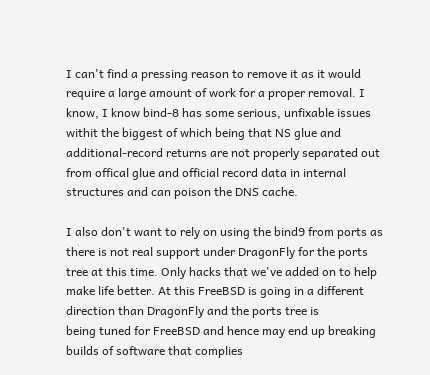I can't find a pressing reason to remove it as it would require a large amount of work for a proper removal. I know, I know bind-8 has some serious, unfixable issues withit the biggest of which being that NS glue and additional-record returns are not properly separated out from offical glue and official record data in internal structures and can poison the DNS cache.

I also don't want to rely on using the bind9 from ports as there is not real support under DragonFly for the ports tree at this time. Only hacks that we've added on to help make life better. At this FreeBSD is going in a different direction than DragonFly and the ports tree is
being tuned for FreeBSD and hence may end up breaking builds of software that complies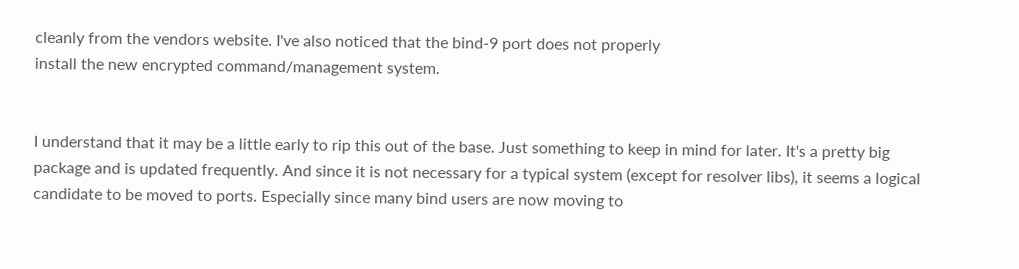cleanly from the vendors website. I've also noticed that the bind-9 port does not properly
install the new encrypted command/management system.


I understand that it may be a little early to rip this out of the base. Just something to keep in mind for later. It's a pretty big package and is updated frequently. And since it is not necessary for a typical system (except for resolver libs), it seems a logical candidate to be moved to ports. Especially since many bind users are now moving to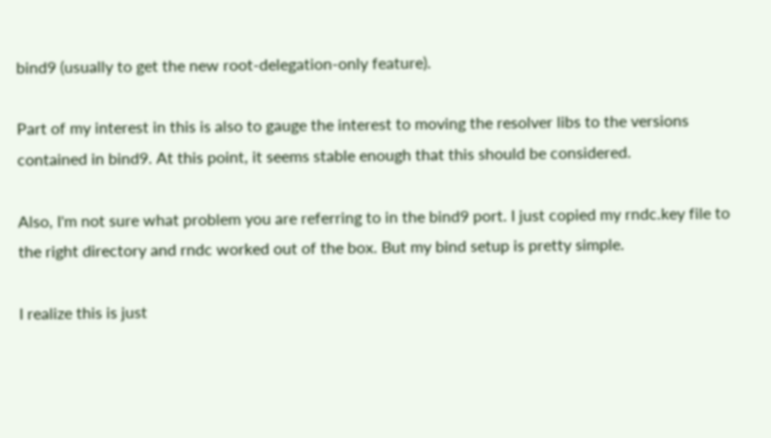bind9 (usually to get the new root-delegation-only feature).

Part of my interest in this is also to gauge the interest to moving the resolver libs to the versions contained in bind9. At this point, it seems stable enough that this should be considered.

Also, I'm not sure what problem you are referring to in the bind9 port. I just copied my rndc.key file to the right directory and rndc worked out of the box. But my bind setup is pretty simple.

I realize this is just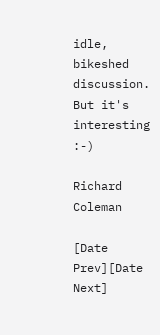idle, bikeshed discussion. But it's interesting :-)

Richard Coleman

[Date Prev][Date Next]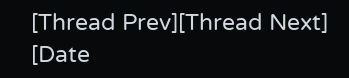[Thread Prev][Thread Next]  [Date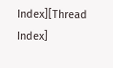Index][Thread Index]